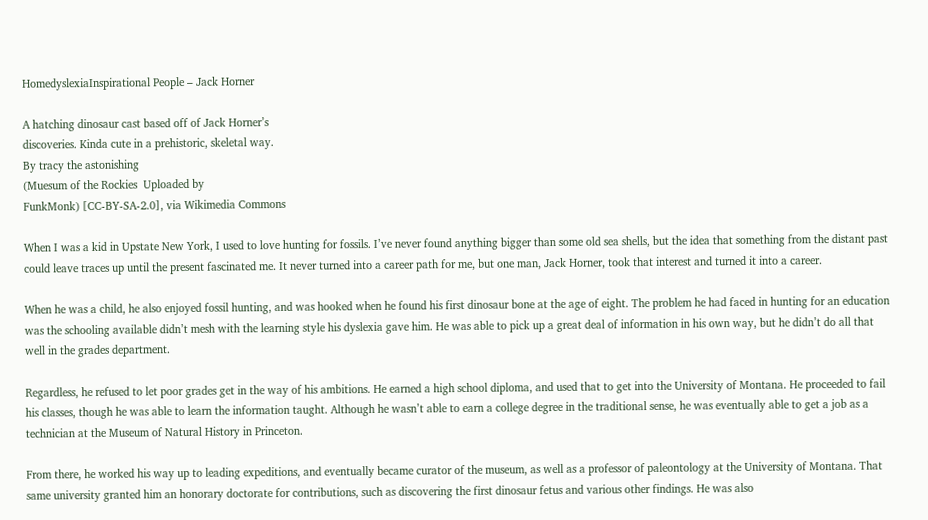HomedyslexiaInspirational People – Jack Horner

A hatching dinosaur cast based off of Jack Horner’s
discoveries. Kinda cute in a prehistoric, skeletal way.
By tracy the astonishing
(Muesum of the Rockies  Uploaded by
FunkMonk) [CC-BY-SA-2.0], via Wikimedia Commons

When I was a kid in Upstate New York, I used to love hunting for fossils. I’ve never found anything bigger than some old sea shells, but the idea that something from the distant past could leave traces up until the present fascinated me. It never turned into a career path for me, but one man, Jack Horner, took that interest and turned it into a career.

When he was a child, he also enjoyed fossil hunting, and was hooked when he found his first dinosaur bone at the age of eight. The problem he had faced in hunting for an education was the schooling available didn’t mesh with the learning style his dyslexia gave him. He was able to pick up a great deal of information in his own way, but he didn’t do all that well in the grades department.

Regardless, he refused to let poor grades get in the way of his ambitions. He earned a high school diploma, and used that to get into the University of Montana. He proceeded to fail his classes, though he was able to learn the information taught. Although he wasn’t able to earn a college degree in the traditional sense, he was eventually able to get a job as a technician at the Museum of Natural History in Princeton.

From there, he worked his way up to leading expeditions, and eventually became curator of the museum, as well as a professor of paleontology at the University of Montana. That same university granted him an honorary doctorate for contributions, such as discovering the first dinosaur fetus and various other findings. He was also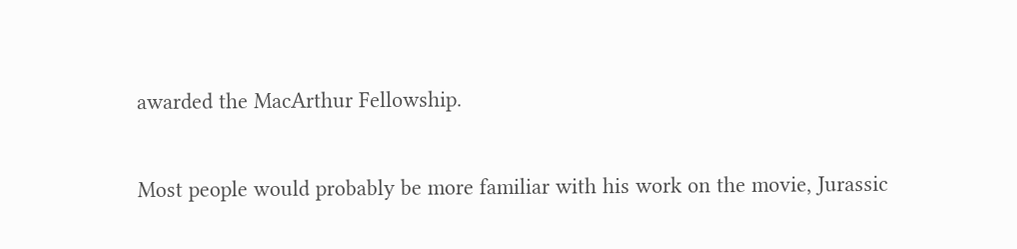awarded the MacArthur Fellowship.

Most people would probably be more familiar with his work on the movie, Jurassic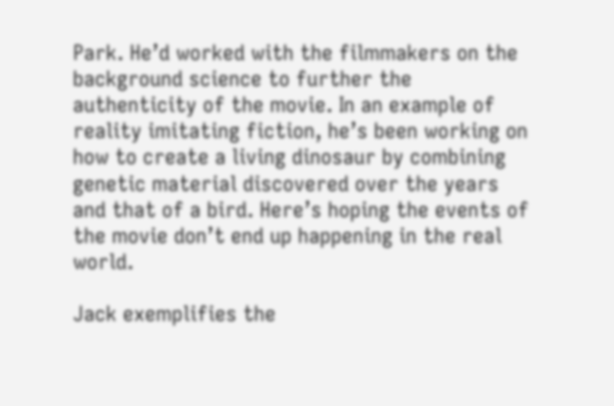Park. He’d worked with the filmmakers on the background science to further the authenticity of the movie. In an example of reality imitating fiction, he’s been working on how to create a living dinosaur by combining genetic material discovered over the years and that of a bird. Here’s hoping the events of the movie don’t end up happening in the real world.

Jack exemplifies the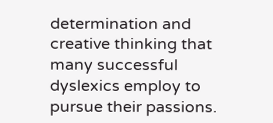determination and creative thinking that many successful dyslexics employ to pursue their passions.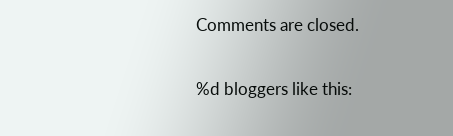Comments are closed.

%d bloggers like this: